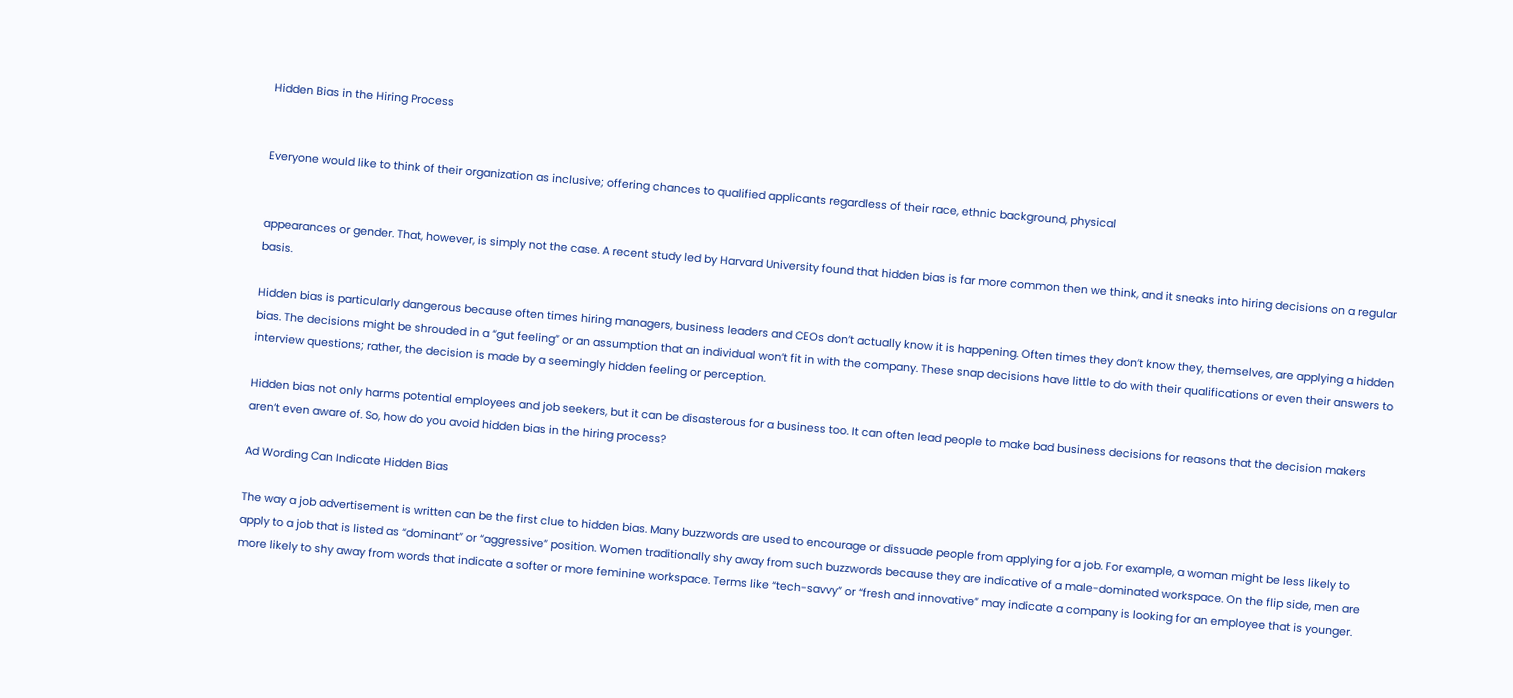Hidden Bias in the Hiring Process


Everyone would like to think of their organization as inclusive; offering chances to qualified applicants regardless of their race, ethnic background, physical


appearances or gender. That, however, is simply not the case. A recent study led by Harvard University found that hidden bias is far more common then we think, and it sneaks into hiring decisions on a regular basis.

Hidden bias is particularly dangerous because often times hiring managers, business leaders and CEOs don’t actually know it is happening. Often times they don’t know they, themselves, are applying a hidden bias. The decisions might be shrouded in a “gut feeling” or an assumption that an individual won’t fit in with the company. These snap decisions have little to do with their qualifications or even their answers to interview questions; rather, the decision is made by a seemingly hidden feeling or perception.

Hidden bias not only harms potential employees and job seekers, but it can be disasterous for a business too. It can often lead people to make bad business decisions for reasons that the decision makers aren’t even aware of. So, how do you avoid hidden bias in the hiring process?

Ad Wording Can Indicate Hidden Bias

The way a job advertisement is written can be the first clue to hidden bias. Many buzzwords are used to encourage or dissuade people from applying for a job. For example, a woman might be less likely to apply to a job that is listed as “dominant” or “aggressive” position. Women traditionally shy away from such buzzwords because they are indicative of a male-dominated workspace. On the flip side, men are more likely to shy away from words that indicate a softer or more feminine workspace. Terms like “tech-savvy” or “fresh and innovative” may indicate a company is looking for an employee that is younger.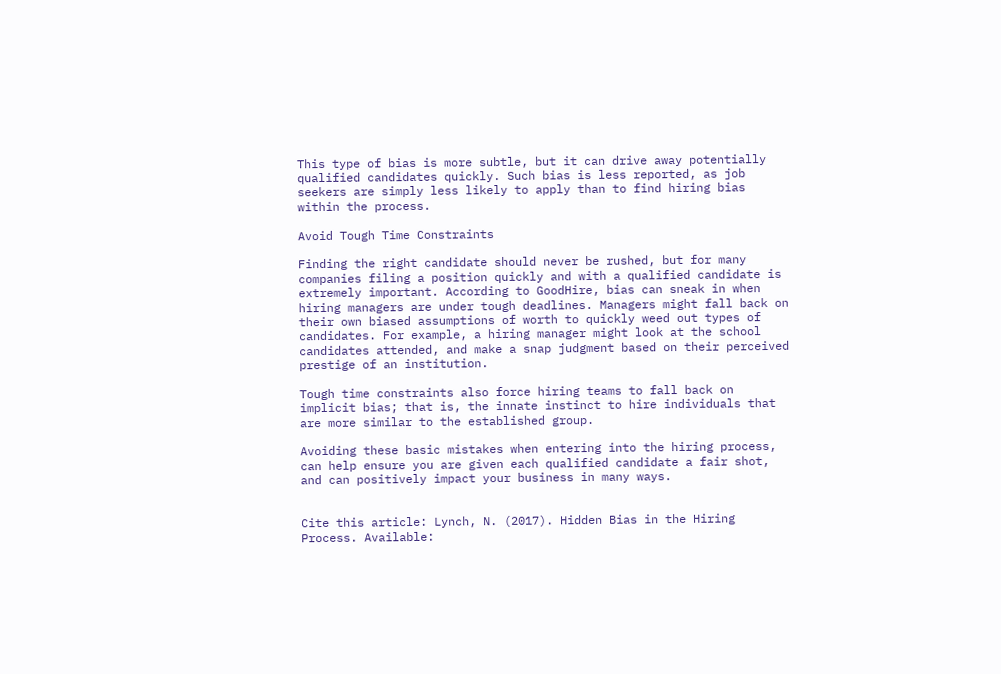This type of bias is more subtle, but it can drive away potentially qualified candidates quickly. Such bias is less reported, as job seekers are simply less likely to apply than to find hiring bias within the process.

Avoid Tough Time Constraints

Finding the right candidate should never be rushed, but for many companies filing a position quickly and with a qualified candidate is extremely important. According to GoodHire, bias can sneak in when hiring managers are under tough deadlines. Managers might fall back on their own biased assumptions of worth to quickly weed out types of candidates. For example, a hiring manager might look at the school candidates attended, and make a snap judgment based on their perceived prestige of an institution.

Tough time constraints also force hiring teams to fall back on implicit bias; that is, the innate instinct to hire individuals that are more similar to the established group.

Avoiding these basic mistakes when entering into the hiring process, can help ensure you are given each qualified candidate a fair shot, and can positively impact your business in many ways.


Cite this article: Lynch, N. (2017). Hidden Bias in the Hiring Process. Available: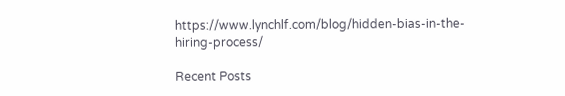https://www.lynchlf.com/blog/hidden-bias-in-the-hiring-process/

Recent Posts